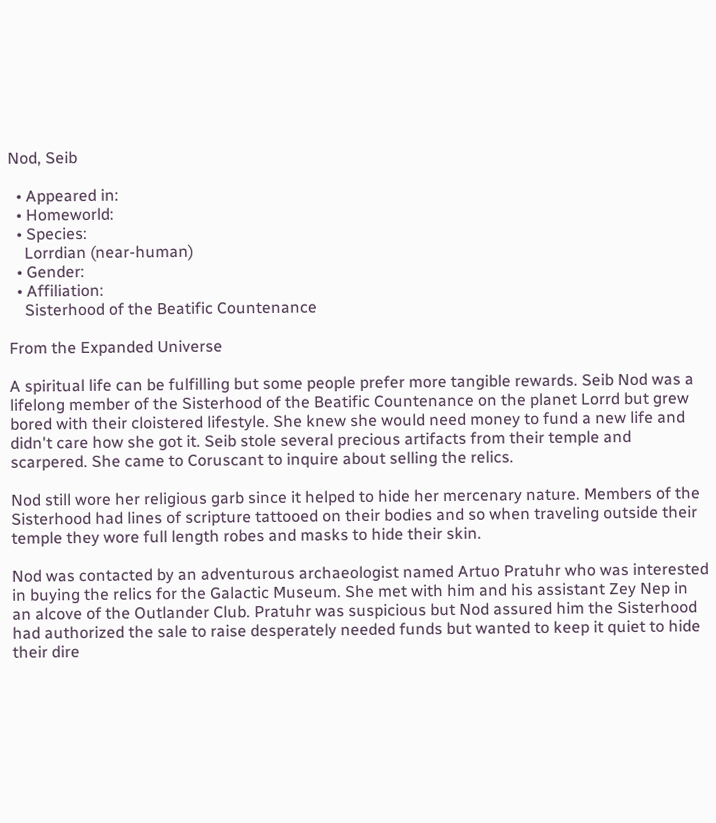Nod, Seib

  • Appeared in:
  • Homeworld:
  • Species:
    Lorrdian (near-human)
  • Gender:
  • Affiliation:
    Sisterhood of the Beatific Countenance

From the Expanded Universe

A spiritual life can be fulfilling but some people prefer more tangible rewards. Seib Nod was a lifelong member of the Sisterhood of the Beatific Countenance on the planet Lorrd but grew bored with their cloistered lifestyle. She knew she would need money to fund a new life and didn't care how she got it. Seib stole several precious artifacts from their temple and scarpered. She came to Coruscant to inquire about selling the relics.

Nod still wore her religious garb since it helped to hide her mercenary nature. Members of the Sisterhood had lines of scripture tattooed on their bodies and so when traveling outside their temple they wore full length robes and masks to hide their skin.

Nod was contacted by an adventurous archaeologist named Artuo Pratuhr who was interested in buying the relics for the Galactic Museum. She met with him and his assistant Zey Nep in an alcove of the Outlander Club. Pratuhr was suspicious but Nod assured him the Sisterhood had authorized the sale to raise desperately needed funds but wanted to keep it quiet to hide their dire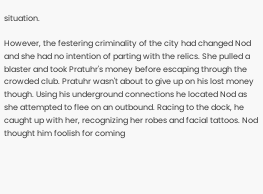situation.

However, the festering criminality of the city had changed Nod and she had no intention of parting with the relics. She pulled a blaster and took Pratuhr's money before escaping through the crowded club. Pratuhr wasn't about to give up on his lost money though. Using his underground connections he located Nod as she attempted to flee on an outbound. Racing to the dock, he caught up with her, recognizing her robes and facial tattoos. Nod thought him foolish for coming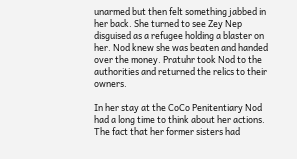unarmed but then felt something jabbed in her back. She turned to see Zey Nep disguised as a refugee holding a blaster on her. Nod knew she was beaten and handed over the money. Pratuhr took Nod to the authorities and returned the relics to their owners.

In her stay at the CoCo Penitentiary Nod had a long time to think about her actions. The fact that her former sisters had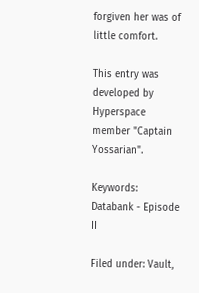forgiven her was of little comfort.

This entry was developed by Hyperspace member "Captain Yossarian".

Keywords: Databank - Episode II

Filed under: Vault,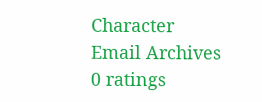Character
Email Archives
0 ratings